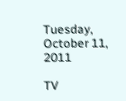Tuesday, October 11, 2011

TV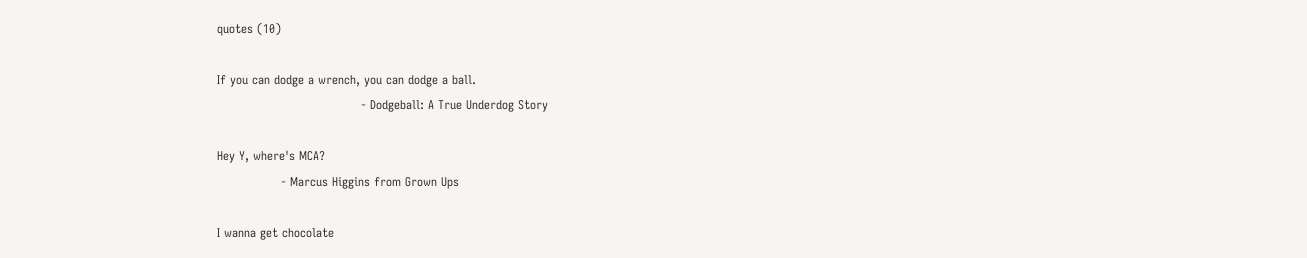quotes (10)

If you can dodge a wrench, you can dodge a ball.
                                    - Dodgeball: A True Underdog Story

Hey Y, where's MCA?
                - Marcus Higgins from Grown Ups

I wanna get chocolate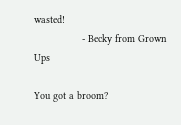wasted!
                - Becky from Grown Ups

You got a broom?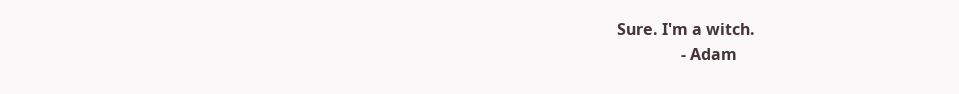Sure. I'm a witch.
                - Adam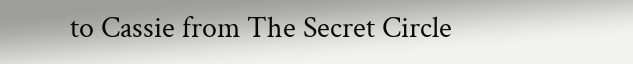to Cassie from The Secret Circle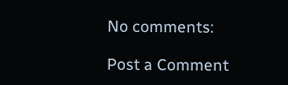No comments:

Post a Comment